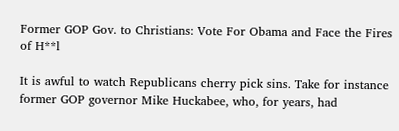Former GOP Gov. to Christians: Vote For Obama and Face the Fires of H**l

It is awful to watch Republicans cherry pick sins. Take for instance former GOP governor Mike Huckabee, who, for years, had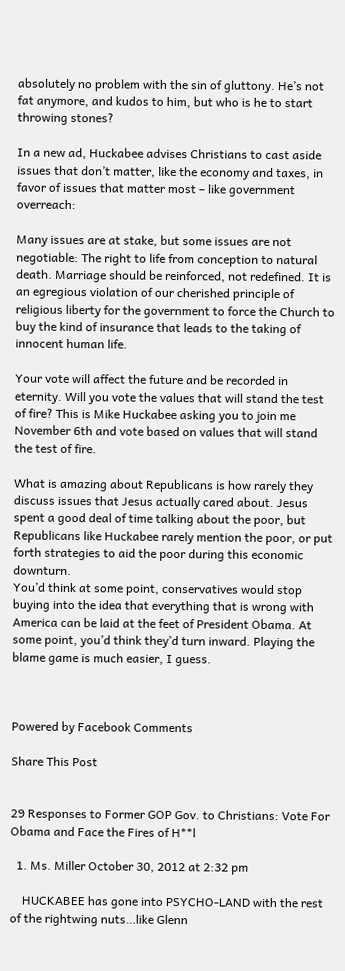absolutely no problem with the sin of gluttony. He’s not fat anymore, and kudos to him, but who is he to start throwing stones?

In a new ad, Huckabee advises Christians to cast aside issues that don’t matter, like the economy and taxes, in favor of issues that matter most – like government overreach:

Many issues are at stake, but some issues are not negotiable: The right to life from conception to natural death. Marriage should be reinforced, not redefined. It is an egregious violation of our cherished principle of religious liberty for the government to force the Church to buy the kind of insurance that leads to the taking of innocent human life.

Your vote will affect the future and be recorded in eternity. Will you vote the values that will stand the test of fire? This is Mike Huckabee asking you to join me November 6th and vote based on values that will stand the test of fire.

What is amazing about Republicans is how rarely they discuss issues that Jesus actually cared about. Jesus spent a good deal of time talking about the poor, but Republicans like Huckabee rarely mention the poor, or put forth strategies to aid the poor during this economic downturn.
You’d think at some point, conservatives would stop buying into the idea that everything that is wrong with America can be laid at the feet of President Obama. At some point, you’d think they’d turn inward. Playing the blame game is much easier, I guess.



Powered by Facebook Comments

Share This Post


29 Responses to Former GOP Gov. to Christians: Vote For Obama and Face the Fires of H**l

  1. Ms. Miller October 30, 2012 at 2:32 pm

    HUCKABEE has gone into PSYCHO-LAND with the rest of the rightwing nuts…like Glenn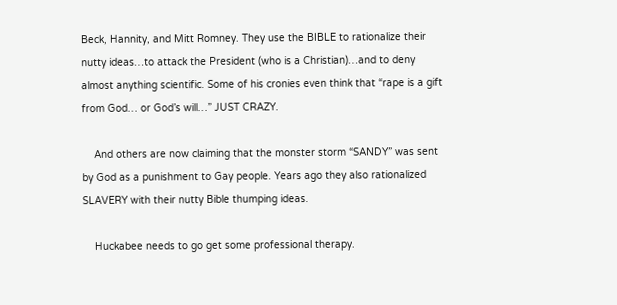Beck, Hannity, and Mitt Romney. They use the BIBLE to rationalize their nutty ideas…to attack the President (who is a Christian)…and to deny almost anything scientific. Some of his cronies even think that “rape is a gift from God… or God’s will…” JUST CRAZY.

    And others are now claiming that the monster storm “SANDY” was sent by God as a punishment to Gay people. Years ago they also rationalized SLAVERY with their nutty Bible thumping ideas.

    Huckabee needs to go get some professional therapy.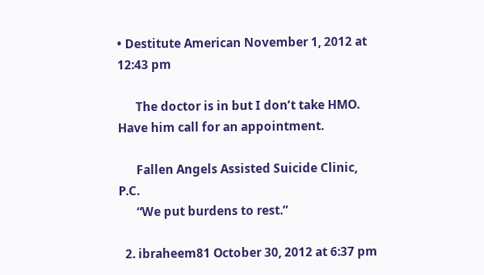• Destitute American November 1, 2012 at 12:43 pm

      The doctor is in but I don’t take HMO. Have him call for an appointment.

      Fallen Angels Assisted Suicide Clinic, P.C.
      “We put burdens to rest.”

  2. ibraheem81 October 30, 2012 at 6:37 pm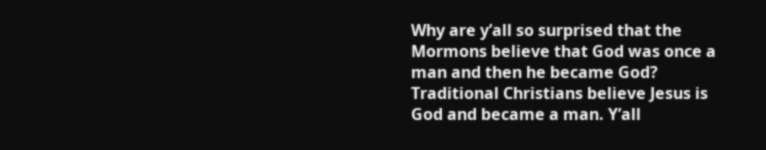Why are y’all so surprised that the Mormons believe that God was once a man and then he became God? Traditional Christians believe Jesus is God and became a man. Y’all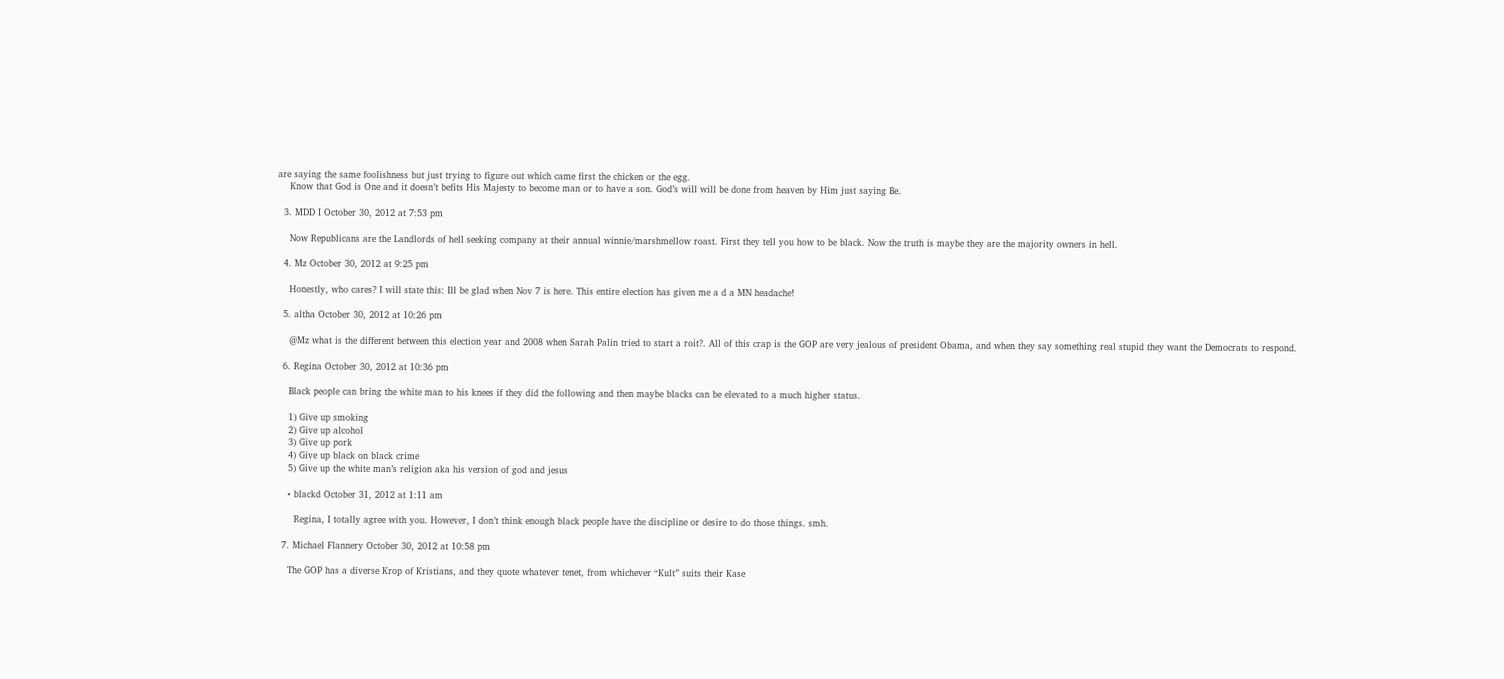are saying the same foolishness but just trying to figure out which came first the chicken or the egg.
    Know that God is One and it doesn’t befits His Majesty to become man or to have a son. God’s will will be done from heaven by Him just saying Be.

  3. MDD I October 30, 2012 at 7:53 pm

    Now Republicans are the Landlords of hell seeking company at their annual winnie/marshmellow roast. First they tell you how to be black. Now the truth is maybe they are the majority owners in hell.

  4. Mz October 30, 2012 at 9:25 pm

    Honestly, who cares? I will state this: Ill be glad when Nov 7 is here. This entire election has given me a d a MN headache!

  5. altha October 30, 2012 at 10:26 pm

    @Mz what is the different between this election year and 2008 when Sarah Palin tried to start a roit?. All of this crap is the GOP are very jealous of president Obama, and when they say something real stupid they want the Democrats to respond.

  6. Regina October 30, 2012 at 10:36 pm

    Black people can bring the white man to his knees if they did the following and then maybe blacks can be elevated to a much higher status.

    1) Give up smoking
    2) Give up alcohol
    3) Give up pork
    4) Give up black on black crime
    5) Give up the white man’s religion aka his version of god and jesus

    • blackd October 31, 2012 at 1:11 am

      Regina, I totally agree with you. However, I don’t think enough black people have the discipline or desire to do those things. smh.

  7. Michael Flannery October 30, 2012 at 10:58 pm

    The GOP has a diverse Krop of Kristians, and they quote whatever tenet, from whichever “Kult” suits their Kase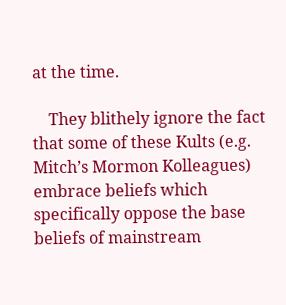at the time.

    They blithely ignore the fact that some of these Kults (e.g. Mitch’s Mormon Kolleagues) embrace beliefs which specifically oppose the base beliefs of mainstream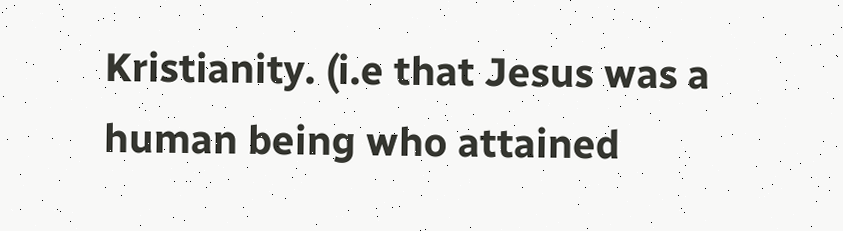Kristianity. (i.e that Jesus was a human being who attained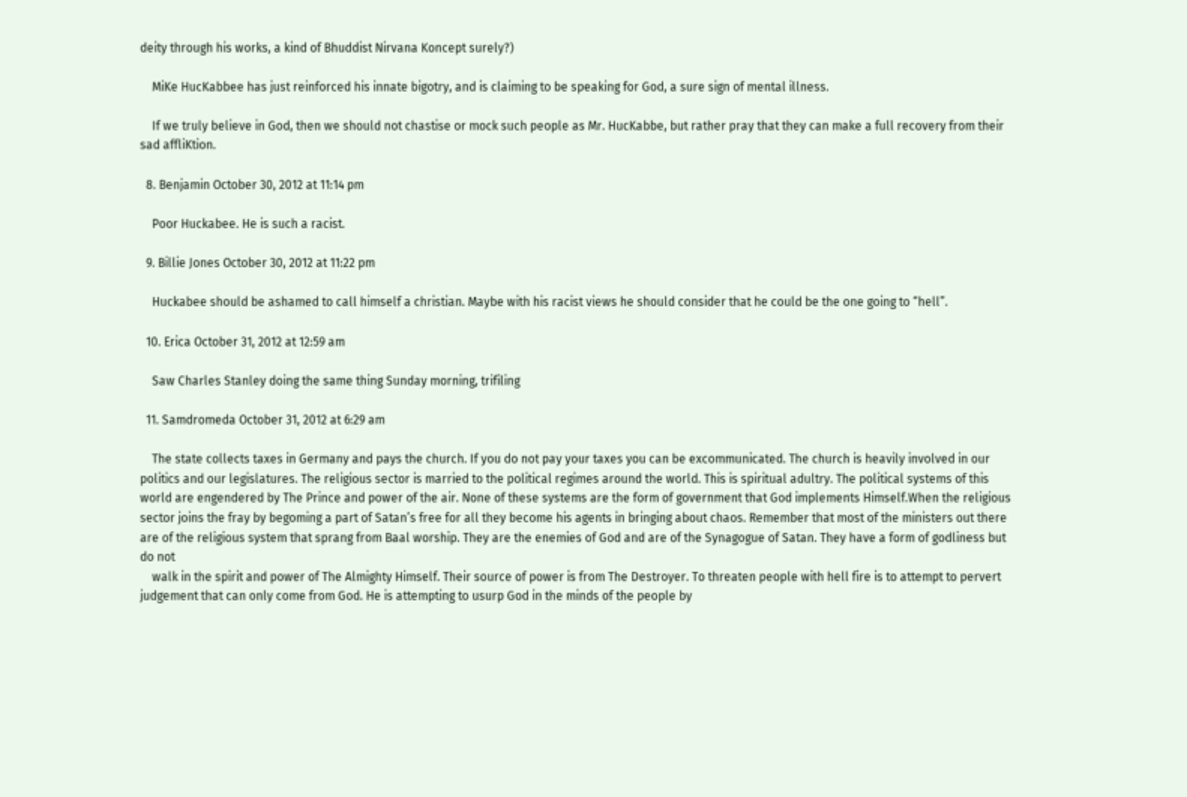deity through his works, a kind of Bhuddist Nirvana Koncept surely?)

    MiKe HucKabbee has just reinforced his innate bigotry, and is claiming to be speaking for God, a sure sign of mental illness.

    If we truly believe in God, then we should not chastise or mock such people as Mr. HucKabbe, but rather pray that they can make a full recovery from their sad affliKtion.

  8. Benjamin October 30, 2012 at 11:14 pm

    Poor Huckabee. He is such a racist.

  9. Billie Jones October 30, 2012 at 11:22 pm

    Huckabee should be ashamed to call himself a christian. Maybe with his racist views he should consider that he could be the one going to “hell”.

  10. Erica October 31, 2012 at 12:59 am

    Saw Charles Stanley doing the same thing Sunday morning, trifiling

  11. Samdromeda October 31, 2012 at 6:29 am

    The state collects taxes in Germany and pays the church. If you do not pay your taxes you can be excommunicated. The church is heavily involved in our politics and our legislatures. The religious sector is married to the political regimes around the world. This is spiritual adultry. The political systems of this world are engendered by The Prince and power of the air. None of these systems are the form of government that God implements Himself.When the religious sector joins the fray by begoming a part of Satan’s free for all they become his agents in bringing about chaos. Remember that most of the ministers out there are of the religious system that sprang from Baal worship. They are the enemies of God and are of the Synagogue of Satan. They have a form of godliness but do not
    walk in the spirit and power of The Almighty Himself. Their source of power is from The Destroyer. To threaten people with hell fire is to attempt to pervert judgement that can only come from God. He is attempting to usurp God in the minds of the people by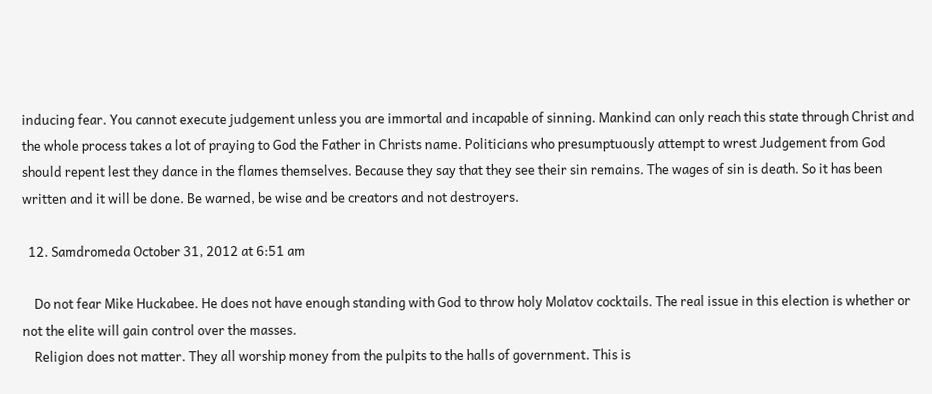inducing fear. You cannot execute judgement unless you are immortal and incapable of sinning. Mankind can only reach this state through Christ and the whole process takes a lot of praying to God the Father in Christs name. Politicians who presumptuously attempt to wrest Judgement from God should repent lest they dance in the flames themselves. Because they say that they see their sin remains. The wages of sin is death. So it has been written and it will be done. Be warned, be wise and be creators and not destroyers.

  12. Samdromeda October 31, 2012 at 6:51 am

    Do not fear Mike Huckabee. He does not have enough standing with God to throw holy Molatov cocktails. The real issue in this election is whether or not the elite will gain control over the masses.
    Religion does not matter. They all worship money from the pulpits to the halls of government. This is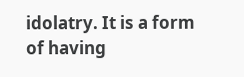idolatry. It is a form of having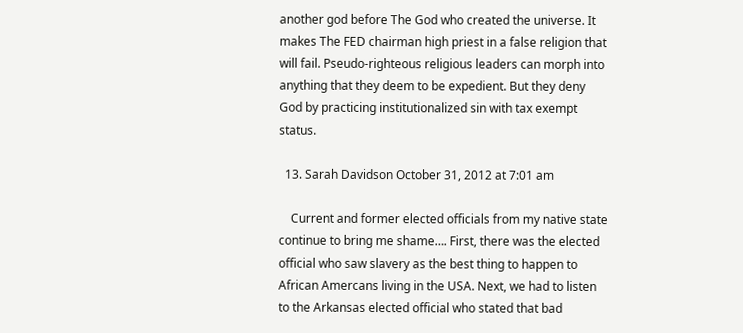another god before The God who created the universe. It makes The FED chairman high priest in a false religion that will fail. Pseudo-righteous religious leaders can morph into anything that they deem to be expedient. But they deny God by practicing institutionalized sin with tax exempt status.

  13. Sarah Davidson October 31, 2012 at 7:01 am

    Current and former elected officials from my native state continue to bring me shame…. First, there was the elected official who saw slavery as the best thing to happen to African Amercans living in the USA. Next, we had to listen to the Arkansas elected official who stated that bad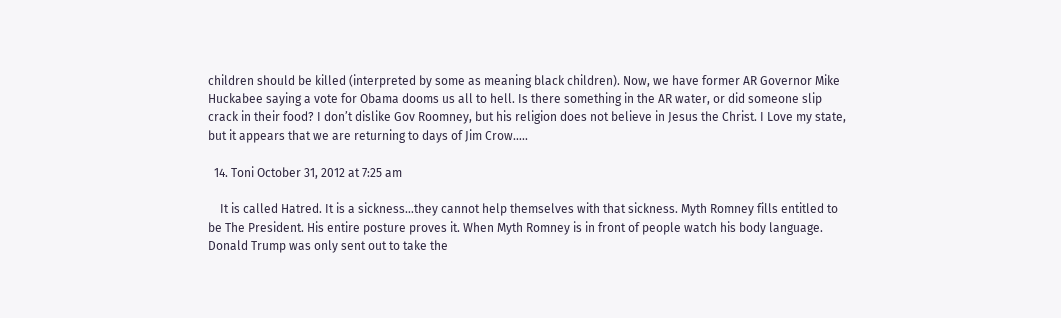children should be killed (interpreted by some as meaning black children). Now, we have former AR Governor Mike Huckabee saying a vote for Obama dooms us all to hell. Is there something in the AR water, or did someone slip crack in their food? I don’t dislike Gov Roomney, but his religion does not believe in Jesus the Christ. I Love my state, but it appears that we are returning to days of Jim Crow…..

  14. Toni October 31, 2012 at 7:25 am

    It is called Hatred. It is a sickness…they cannot help themselves with that sickness. Myth Romney fills entitled to be The President. His entire posture proves it. When Myth Romney is in front of people watch his body language. Donald Trump was only sent out to take the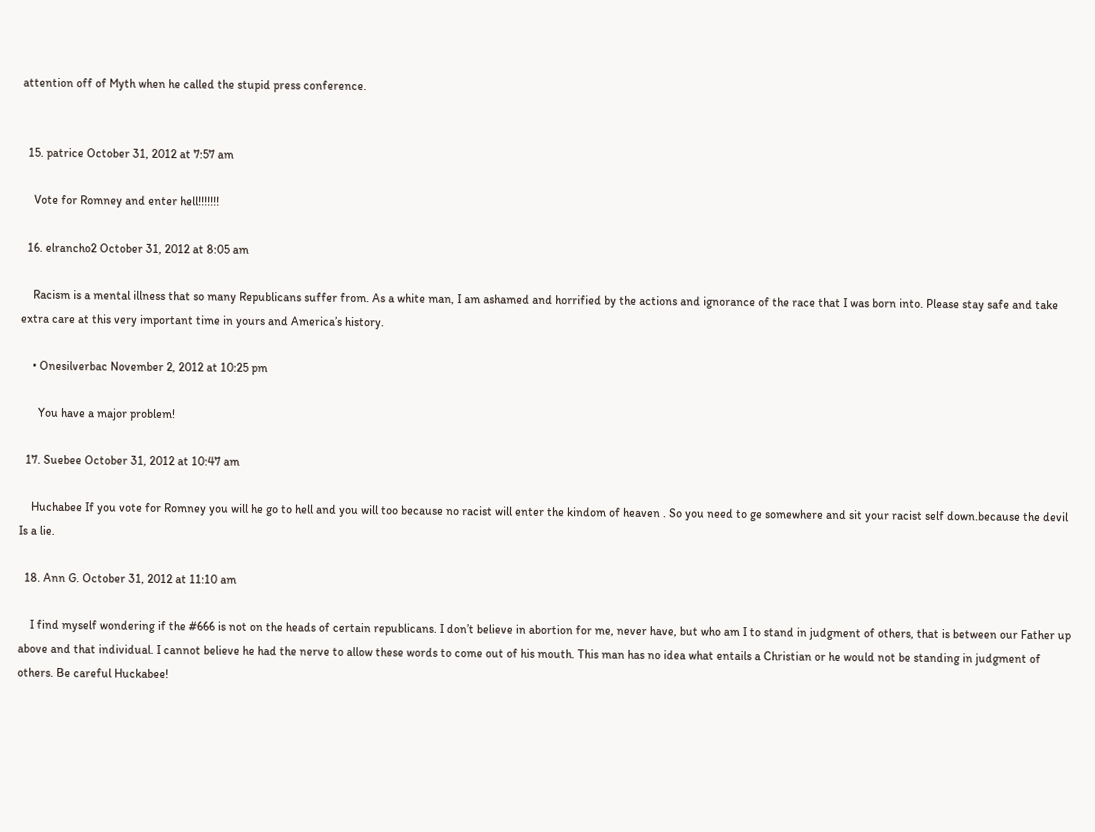attention off of Myth when he called the stupid press conference.


  15. patrice October 31, 2012 at 7:57 am

    Vote for Romney and enter hell!!!!!!!

  16. elrancho2 October 31, 2012 at 8:05 am

    Racism is a mental illness that so many Republicans suffer from. As a white man, I am ashamed and horrified by the actions and ignorance of the race that I was born into. Please stay safe and take extra care at this very important time in yours and America’s history.

    • Onesilverbac November 2, 2012 at 10:25 pm

      You have a major problem!

  17. Suebee October 31, 2012 at 10:47 am

    Huchabee If you vote for Romney you will he go to hell and you will too because no racist will enter the kindom of heaven . So you need to ge somewhere and sit your racist self down.because the devil Is a lie.

  18. Ann G. October 31, 2012 at 11:10 am

    I find myself wondering if the #666 is not on the heads of certain republicans. I don’t believe in abortion for me, never have, but who am I to stand in judgment of others, that is between our Father up above and that individual. I cannot believe he had the nerve to allow these words to come out of his mouth. This man has no idea what entails a Christian or he would not be standing in judgment of others. Be careful Huckabee!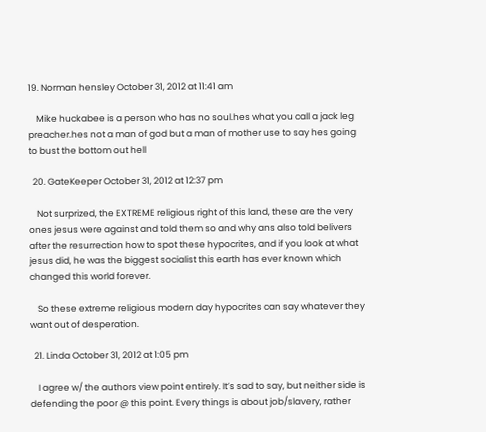19. Norman hensley October 31, 2012 at 11:41 am

    Mike huckabee is a person who has no soul.hes what you call a jack leg preacher.hes not a man of god but a man of mother use to say hes going to bust the bottom out hell

  20. GateKeeper October 31, 2012 at 12:37 pm

    Not surprized, the EXTREME religious right of this land, these are the very ones jesus were against and told them so and why ans also told belivers after the resurrection how to spot these hypocrites, and if you look at what jesus did, he was the biggest socialist this earth has ever known which changed this world forever.

    So these extreme religious modern day hypocrites can say whatever they want out of desperation.

  21. Linda October 31, 2012 at 1:05 pm

    I agree w/ the authors view point entirely. It’s sad to say, but neither side is defending the poor @ this point. Every things is about job/slavery, rather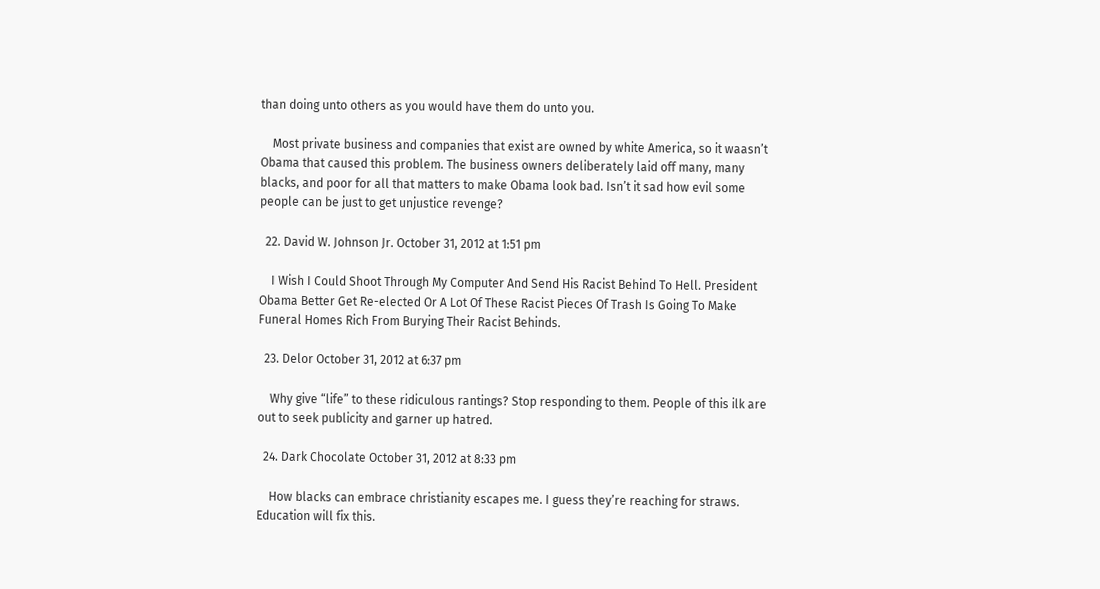than doing unto others as you would have them do unto you.

    Most private business and companies that exist are owned by white America, so it waasn’t Obama that caused this problem. The business owners deliberately laid off many, many blacks, and poor for all that matters to make Obama look bad. Isn’t it sad how evil some people can be just to get unjustice revenge?

  22. David W. Johnson Jr. October 31, 2012 at 1:51 pm

    I Wish I Could Shoot Through My Computer And Send His Racist Behind To Hell. President Obama Better Get Re-elected Or A Lot Of These Racist Pieces Of Trash Is Going To Make Funeral Homes Rich From Burying Their Racist Behinds.

  23. Delor October 31, 2012 at 6:37 pm

    Why give “life” to these ridiculous rantings? Stop responding to them. People of this ilk are out to seek publicity and garner up hatred.

  24. Dark Chocolate October 31, 2012 at 8:33 pm

    How blacks can embrace christianity escapes me. I guess they’re reaching for straws. Education will fix this.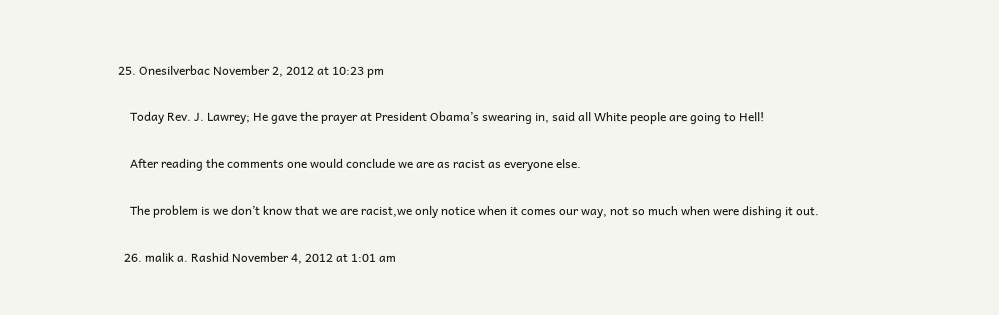25. Onesilverbac November 2, 2012 at 10:23 pm

    Today Rev. J. Lawrey; He gave the prayer at President Obama’s swearing in, said all White people are going to Hell!

    After reading the comments one would conclude we are as racist as everyone else.

    The problem is we don’t know that we are racist,we only notice when it comes our way, not so much when were dishing it out.

  26. malik a. Rashid November 4, 2012 at 1:01 am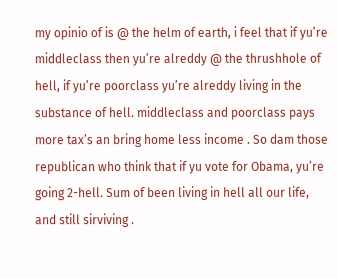my opinio of is @ the helm of earth, i feel that if yu’re middleclass then yu’re alreddy @ the thrushhole of hell, if yu’re poorclass yu’re alreddy living in the substance of hell. middleclass and poorclass pays more tax’s an bring home less income . So dam those republican who think that if yu vote for Obama, yu’re going 2-hell. Sum of been living in hell all our life, and still sirviving .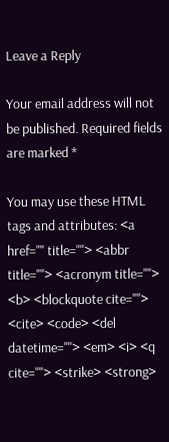Leave a Reply

Your email address will not be published. Required fields are marked *

You may use these HTML tags and attributes: <a href="" title=""> <abbr title=""> <acronym title=""> <b> <blockquote cite=""> <cite> <code> <del datetime=""> <em> <i> <q cite=""> <strike> <strong>